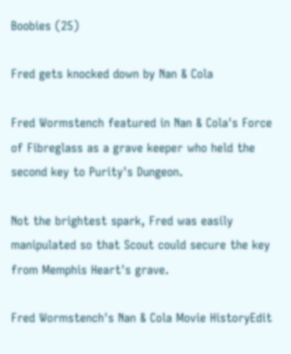Boobies (25)

Fred gets knocked down by Nan & Cola

Fred Wormstench featured in Nan & Cola's Force of Fibreglass as a grave keeper who held the second key to Purity's Dungeon.

Not the brightest spark, Fred was easily manipulated so that Scout could secure the key from Memphis Heart's grave.

Fred Wormstench's Nan & Cola Movie HistoryEdit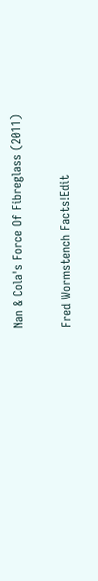Nan & Cola's Force Of Fibreglass (2011)

Fred Wormstench Facts!Edit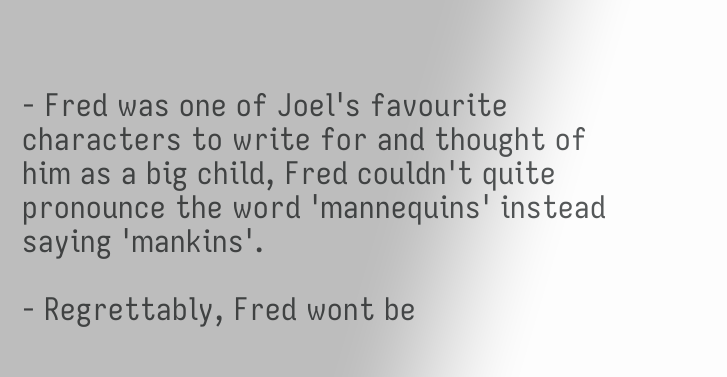- Fred was one of Joel's favourite characters to write for and thought of him as a big child, Fred couldn't quite pronounce the word 'mannequins' instead saying 'mankins'.

- Regrettably, Fred wont be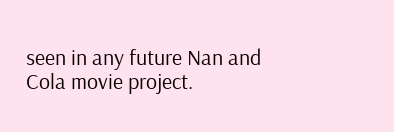seen in any future Nan and Cola movie project.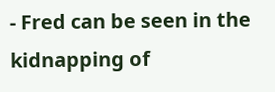- Fred can be seen in the kidnapping of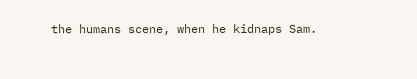the humans scene, when he kidnaps Sam.